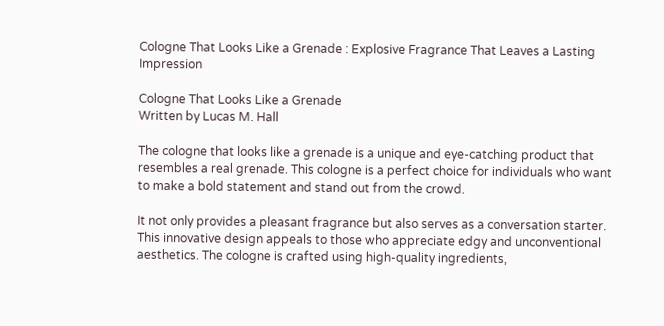Cologne That Looks Like a Grenade : Explosive Fragrance That Leaves a Lasting Impression

Cologne That Looks Like a Grenade
Written by Lucas M. Hall

The cologne that looks like a grenade is a unique and eye-catching product that resembles a real grenade. This cologne is a perfect choice for individuals who want to make a bold statement and stand out from the crowd.

It not only provides a pleasant fragrance but also serves as a conversation starter. This innovative design appeals to those who appreciate edgy and unconventional aesthetics. The cologne is crafted using high-quality ingredients,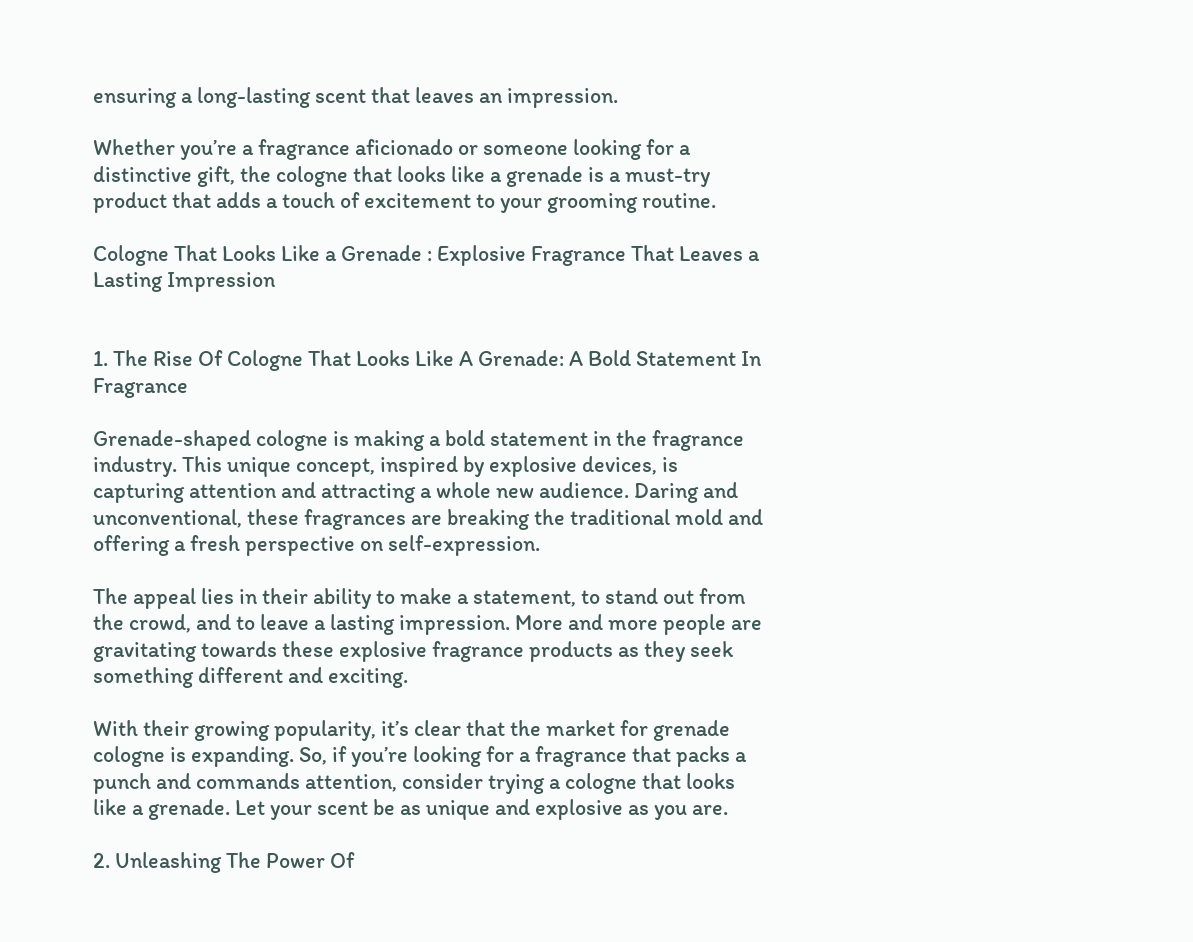ensuring a long-lasting scent that leaves an impression.

Whether you’re a fragrance aficionado or someone looking for a distinctive gift, the cologne that looks like a grenade is a must-try product that adds a touch of excitement to your grooming routine.

Cologne That Looks Like a Grenade : Explosive Fragrance That Leaves a Lasting Impression


1. The Rise Of Cologne That Looks Like A Grenade: A Bold Statement In Fragrance

Grenade-shaped cologne is making a bold statement in the fragrance industry. This unique concept, inspired by explosive devices, is capturing attention and attracting a whole new audience. Daring and unconventional, these fragrances are breaking the traditional mold and offering a fresh perspective on self-expression.

The appeal lies in their ability to make a statement, to stand out from the crowd, and to leave a lasting impression. More and more people are gravitating towards these explosive fragrance products as they seek something different and exciting.

With their growing popularity, it’s clear that the market for grenade cologne is expanding. So, if you’re looking for a fragrance that packs a punch and commands attention, consider trying a cologne that looks like a grenade. Let your scent be as unique and explosive as you are.

2. Unleashing The Power Of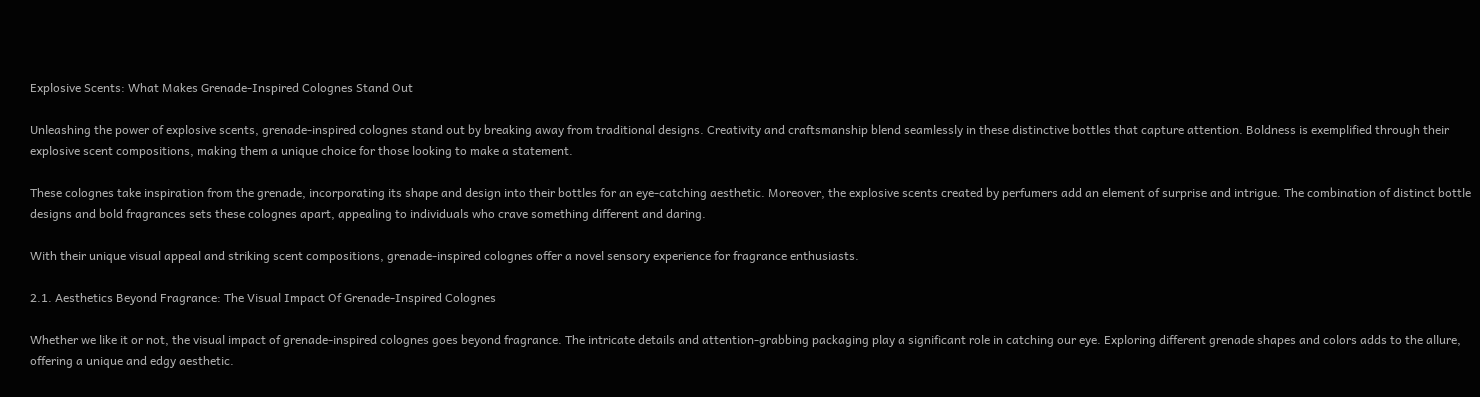Explosive Scents: What Makes Grenade-Inspired Colognes Stand Out

Unleashing the power of explosive scents, grenade-inspired colognes stand out by breaking away from traditional designs. Creativity and craftsmanship blend seamlessly in these distinctive bottles that capture attention. Boldness is exemplified through their explosive scent compositions, making them a unique choice for those looking to make a statement.

These colognes take inspiration from the grenade, incorporating its shape and design into their bottles for an eye-catching aesthetic. Moreover, the explosive scents created by perfumers add an element of surprise and intrigue. The combination of distinct bottle designs and bold fragrances sets these colognes apart, appealing to individuals who crave something different and daring.

With their unique visual appeal and striking scent compositions, grenade-inspired colognes offer a novel sensory experience for fragrance enthusiasts.

2.1. Aesthetics Beyond Fragrance: The Visual Impact Of Grenade-Inspired Colognes

Whether we like it or not, the visual impact of grenade-inspired colognes goes beyond fragrance. The intricate details and attention-grabbing packaging play a significant role in catching our eye. Exploring different grenade shapes and colors adds to the allure, offering a unique and edgy aesthetic.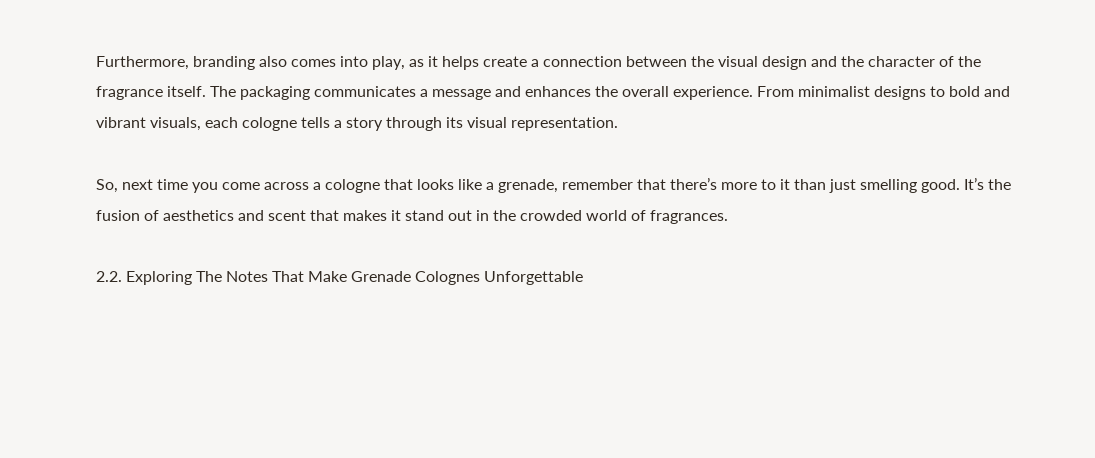Furthermore, branding also comes into play, as it helps create a connection between the visual design and the character of the fragrance itself. The packaging communicates a message and enhances the overall experience. From minimalist designs to bold and vibrant visuals, each cologne tells a story through its visual representation.

So, next time you come across a cologne that looks like a grenade, remember that there’s more to it than just smelling good. It’s the fusion of aesthetics and scent that makes it stand out in the crowded world of fragrances.

2.2. Exploring The Notes That Make Grenade Colognes Unforgettable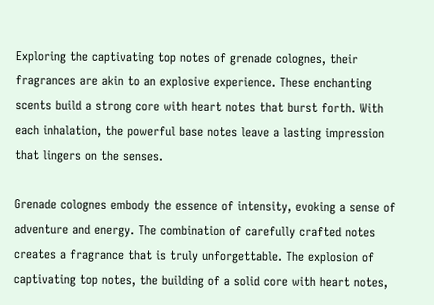Exploring the captivating top notes of grenade colognes, their fragrances are akin to an explosive experience. These enchanting scents build a strong core with heart notes that burst forth. With each inhalation, the powerful base notes leave a lasting impression that lingers on the senses.

Grenade colognes embody the essence of intensity, evoking a sense of adventure and energy. The combination of carefully crafted notes creates a fragrance that is truly unforgettable. The explosion of captivating top notes, the building of a solid core with heart notes,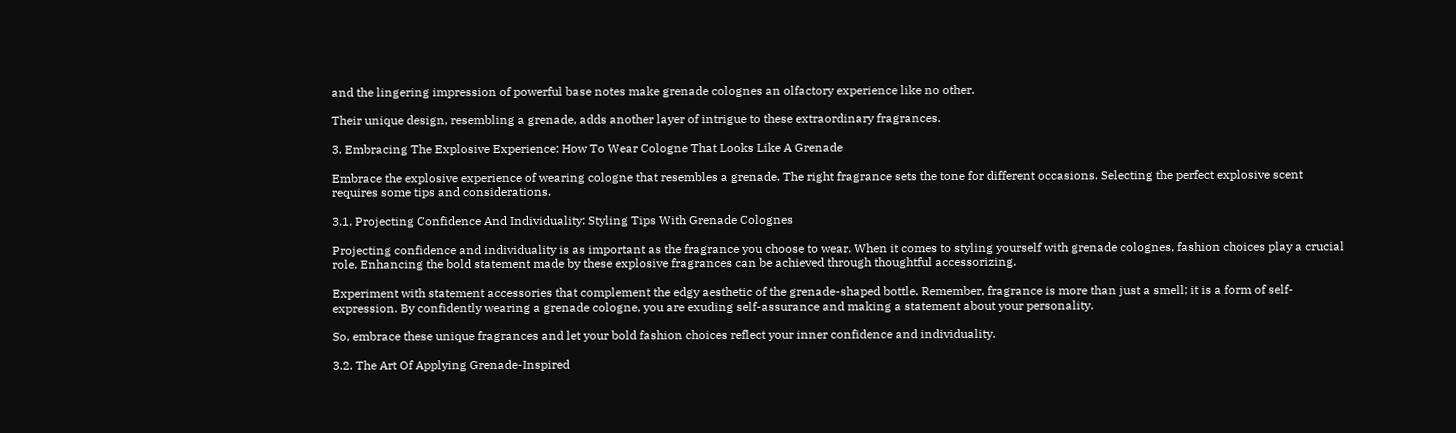and the lingering impression of powerful base notes make grenade colognes an olfactory experience like no other.

Their unique design, resembling a grenade, adds another layer of intrigue to these extraordinary fragrances.

3. Embracing The Explosive Experience: How To Wear Cologne That Looks Like A Grenade

Embrace the explosive experience of wearing cologne that resembles a grenade. The right fragrance sets the tone for different occasions. Selecting the perfect explosive scent requires some tips and considerations.

3.1. Projecting Confidence And Individuality: Styling Tips With Grenade Colognes

Projecting confidence and individuality is as important as the fragrance you choose to wear. When it comes to styling yourself with grenade colognes, fashion choices play a crucial role. Enhancing the bold statement made by these explosive fragrances can be achieved through thoughtful accessorizing.

Experiment with statement accessories that complement the edgy aesthetic of the grenade-shaped bottle. Remember, fragrance is more than just a smell; it is a form of self-expression. By confidently wearing a grenade cologne, you are exuding self-assurance and making a statement about your personality.

So, embrace these unique fragrances and let your bold fashion choices reflect your inner confidence and individuality.

3.2. The Art Of Applying Grenade-Inspired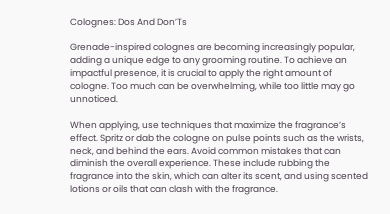Colognes: Dos And Don’Ts

Grenade-inspired colognes are becoming increasingly popular, adding a unique edge to any grooming routine. To achieve an impactful presence, it is crucial to apply the right amount of cologne. Too much can be overwhelming, while too little may go unnoticed.

When applying, use techniques that maximize the fragrance’s effect. Spritz or dab the cologne on pulse points such as the wrists, neck, and behind the ears. Avoid common mistakes that can diminish the overall experience. These include rubbing the fragrance into the skin, which can alter its scent, and using scented lotions or oils that can clash with the fragrance.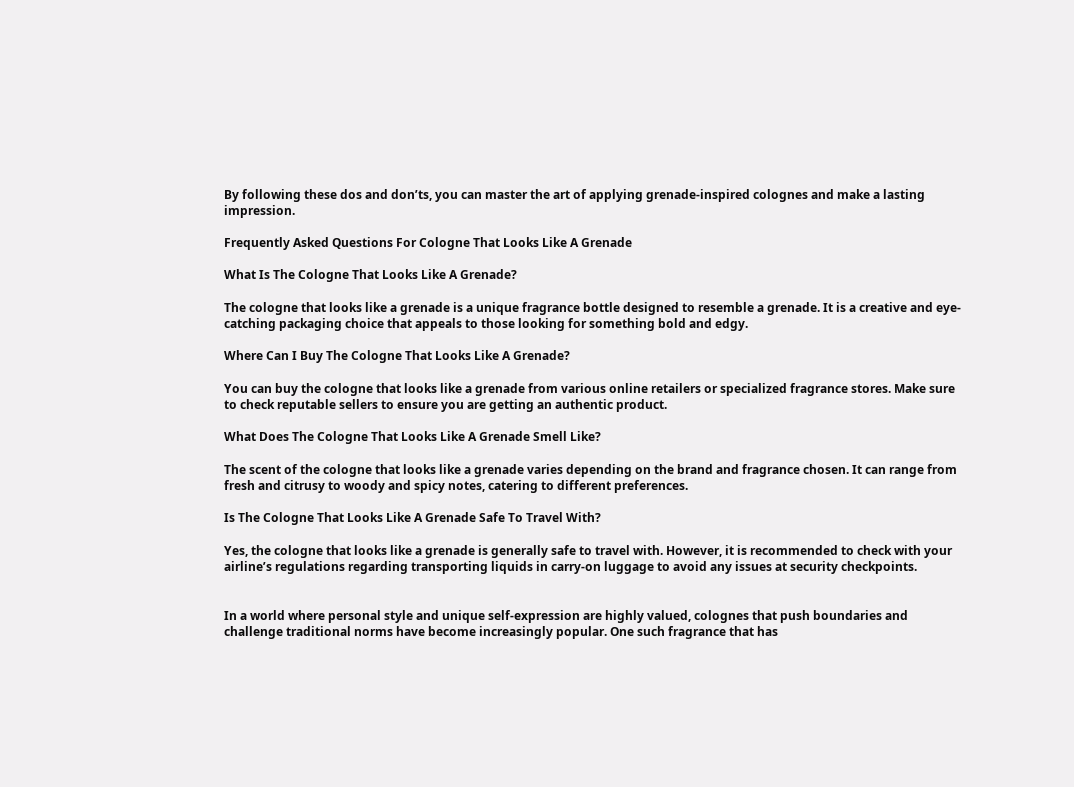By following these dos and don’ts, you can master the art of applying grenade-inspired colognes and make a lasting impression.

Frequently Asked Questions For Cologne That Looks Like A Grenade

What Is The Cologne That Looks Like A Grenade?

The cologne that looks like a grenade is a unique fragrance bottle designed to resemble a grenade. It is a creative and eye-catching packaging choice that appeals to those looking for something bold and edgy.

Where Can I Buy The Cologne That Looks Like A Grenade?

You can buy the cologne that looks like a grenade from various online retailers or specialized fragrance stores. Make sure to check reputable sellers to ensure you are getting an authentic product.

What Does The Cologne That Looks Like A Grenade Smell Like?

The scent of the cologne that looks like a grenade varies depending on the brand and fragrance chosen. It can range from fresh and citrusy to woody and spicy notes, catering to different preferences.

Is The Cologne That Looks Like A Grenade Safe To Travel With?

Yes, the cologne that looks like a grenade is generally safe to travel with. However, it is recommended to check with your airline’s regulations regarding transporting liquids in carry-on luggage to avoid any issues at security checkpoints.


In a world where personal style and unique self-expression are highly valued, colognes that push boundaries and challenge traditional norms have become increasingly popular. One such fragrance that has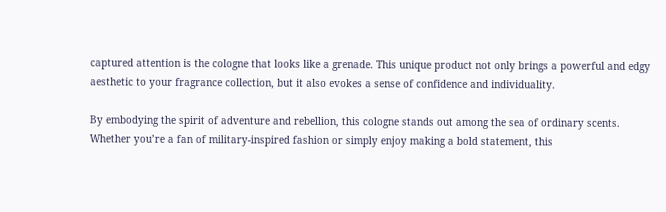captured attention is the cologne that looks like a grenade. This unique product not only brings a powerful and edgy aesthetic to your fragrance collection, but it also evokes a sense of confidence and individuality.

By embodying the spirit of adventure and rebellion, this cologne stands out among the sea of ordinary scents. Whether you’re a fan of military-inspired fashion or simply enjoy making a bold statement, this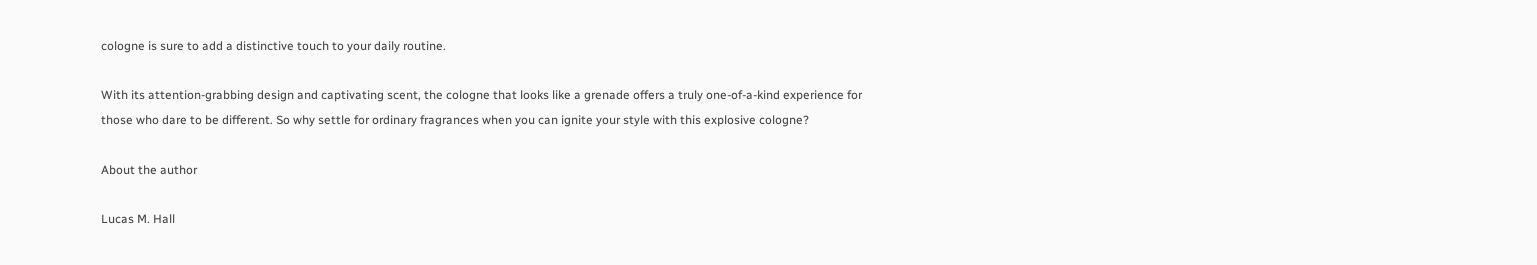cologne is sure to add a distinctive touch to your daily routine.

With its attention-grabbing design and captivating scent, the cologne that looks like a grenade offers a truly one-of-a-kind experience for those who dare to be different. So why settle for ordinary fragrances when you can ignite your style with this explosive cologne?

About the author

Lucas M. Hall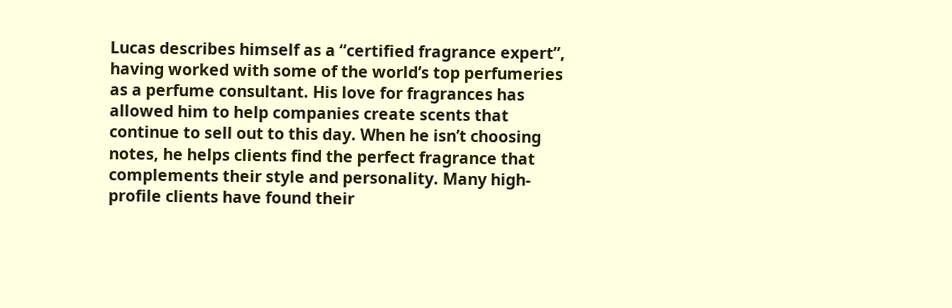Lucas describes himself as a “certified fragrance expert”, having worked with some of the world’s top perfumeries as a perfume consultant. His love for fragrances has allowed him to help companies create scents that continue to sell out to this day. When he isn’t choosing notes, he helps clients find the perfect fragrance that complements their style and personality. Many high-profile clients have found their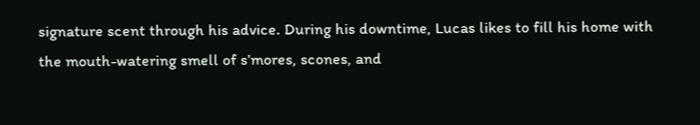signature scent through his advice. During his downtime, Lucas likes to fill his home with the mouth-watering smell of s’mores, scones, and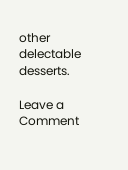other delectable desserts.

Leave a Comment